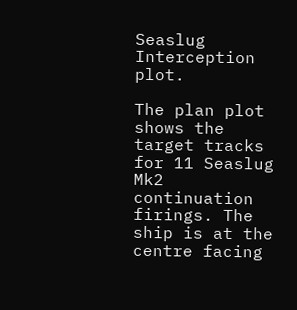Seaslug Interception plot.

The plan plot shows the target tracks for 11 Seaslug Mk2 continuation firings. The ship is at the centre facing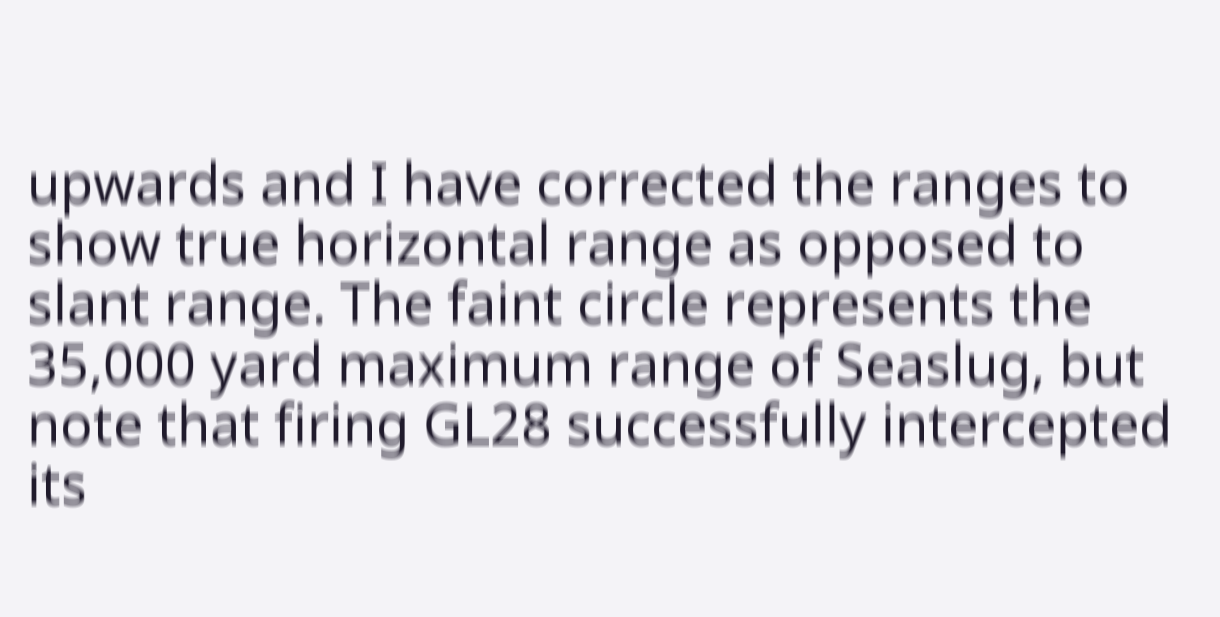upwards and I have corrected the ranges to show true horizontal range as opposed to slant range. The faint circle represents the 35,000 yard maximum range of Seaslug, but note that firing GL28 successfully intercepted its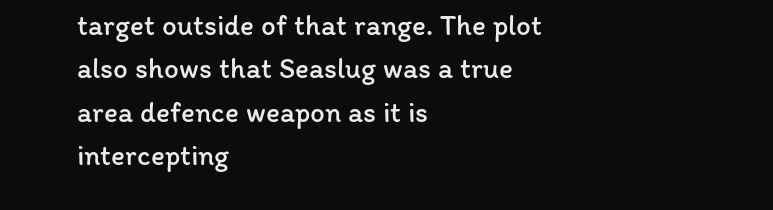target outside of that range. The plot also shows that Seaslug was a true area defence weapon as it is intercepting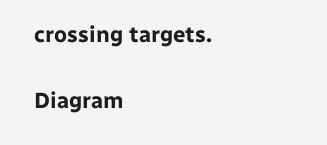crossing targets.

Diagram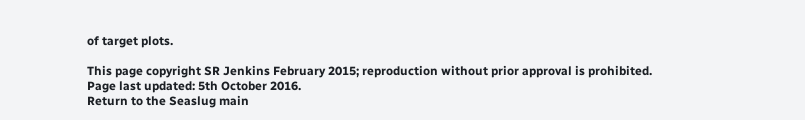of target plots.

This page copyright SR Jenkins February 2015; reproduction without prior approval is prohibited.
Page last updated: 5th October 2016.
Return to the Seaslug main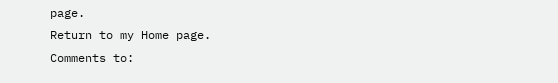page.
Return to my Home page.
Comments to: